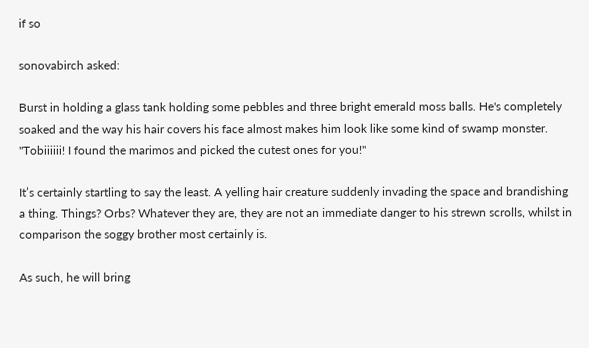if so

sonovabirch asked:

Burst in holding a glass tank holding some pebbles and three bright emerald moss balls. He's completely soaked and the way his hair covers his face almost makes him look like some kind of swamp monster. "Tobiiiiii! I found the marimos and picked the cutest ones for you!"

It’s certainly startling to say the least. A yelling hair creature suddenly invading the space and brandishing a thing. Things? Orbs? Whatever they are, they are not an immediate danger to his strewn scrolls, whilst in comparison the soggy brother most certainly is.

As such, he will bring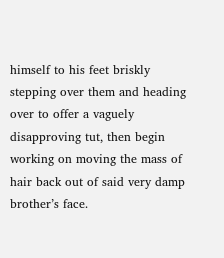himself to his feet briskly stepping over them and heading over to offer a vaguely disapproving tut, then begin working on moving the mass of hair back out of said very damp brother’s face.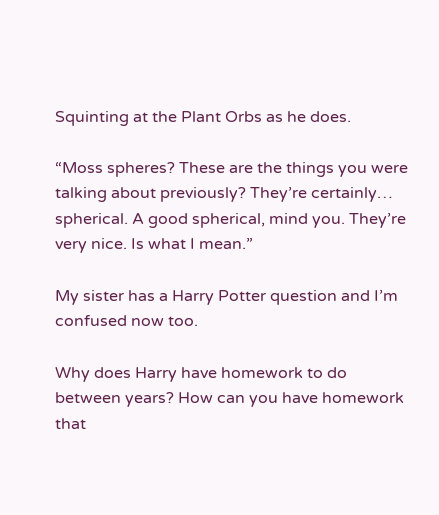Squinting at the Plant Orbs as he does.

“Moss spheres? These are the things you were talking about previously? They’re certainly… spherical. A good spherical, mind you. They’re very nice. Is what I mean.”

My sister has a Harry Potter question and I’m confused now too.

Why does Harry have homework to do between years? How can you have homework that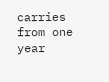carries from one year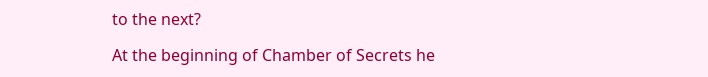to the next?

At the beginning of Chamber of Secrets he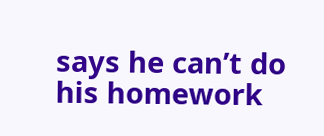says he can’t do his homework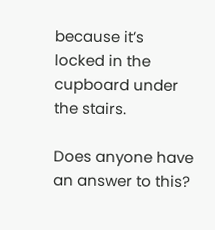because it’s locked in the cupboard under the stairs.

Does anyone have an answer to this?